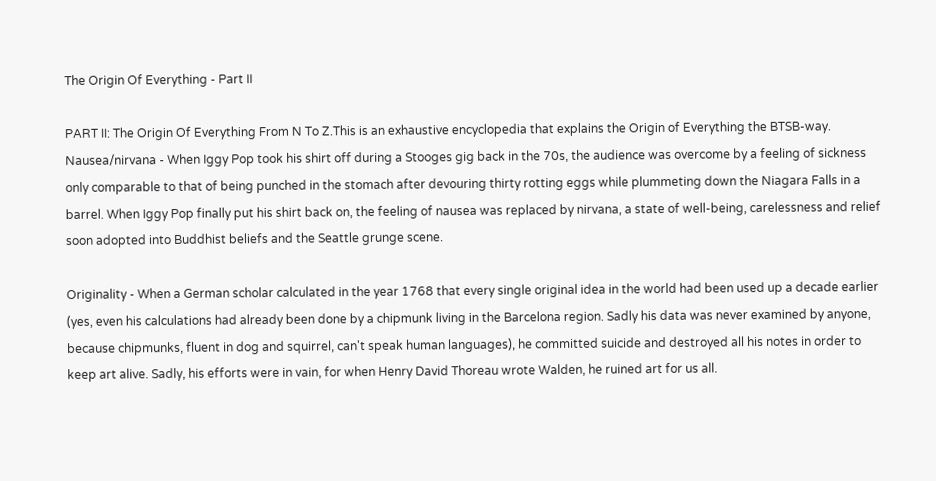The Origin Of Everything - Part II

PART II: The Origin Of Everything From N To Z.This is an exhaustive encyclopedia that explains the Origin of Everything the BTSB-way. Nausea/nirvana - When Iggy Pop took his shirt off during a Stooges gig back in the 70s, the audience was overcome by a feeling of sickness only comparable to that of being punched in the stomach after devouring thirty rotting eggs while plummeting down the Niagara Falls in a barrel. When Iggy Pop finally put his shirt back on, the feeling of nausea was replaced by nirvana, a state of well-being, carelessness and relief soon adopted into Buddhist beliefs and the Seattle grunge scene.

Originality - When a German scholar calculated in the year 1768 that every single original idea in the world had been used up a decade earlier (yes, even his calculations had already been done by a chipmunk living in the Barcelona region. Sadly his data was never examined by anyone, because chipmunks, fluent in dog and squirrel, can't speak human languages), he committed suicide and destroyed all his notes in order to keep art alive. Sadly, his efforts were in vain, for when Henry David Thoreau wrote Walden, he ruined art for us all.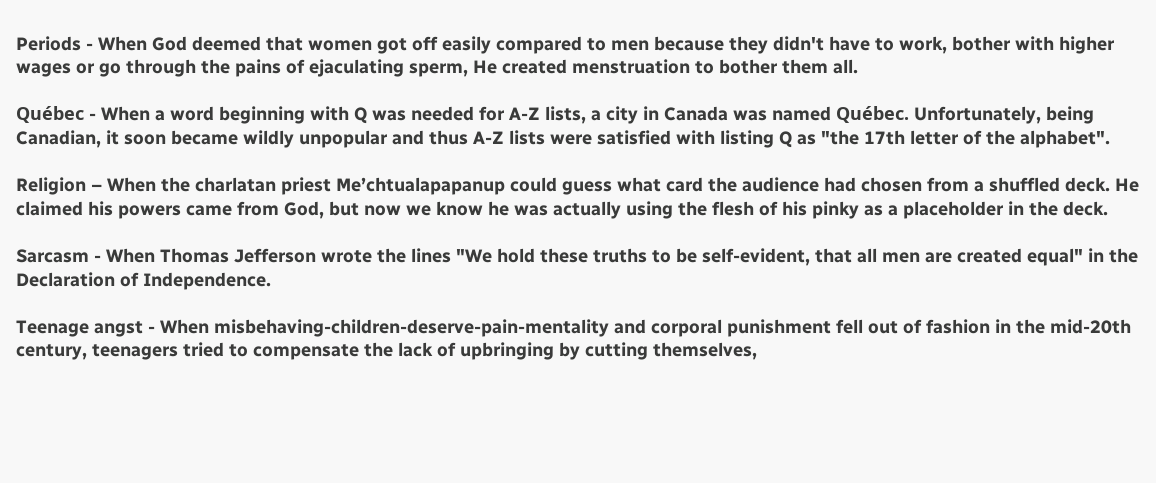Periods - When God deemed that women got off easily compared to men because they didn't have to work, bother with higher wages or go through the pains of ejaculating sperm, He created menstruation to bother them all.

Québec - When a word beginning with Q was needed for A-Z lists, a city in Canada was named Québec. Unfortunately, being Canadian, it soon became wildly unpopular and thus A-Z lists were satisfied with listing Q as "the 17th letter of the alphabet".

Religion – When the charlatan priest Me’chtualapapanup could guess what card the audience had chosen from a shuffled deck. He claimed his powers came from God, but now we know he was actually using the flesh of his pinky as a placeholder in the deck.

Sarcasm - When Thomas Jefferson wrote the lines "We hold these truths to be self-evident, that all men are created equal" in the Declaration of Independence.

Teenage angst - When misbehaving-children-deserve-pain-mentality and corporal punishment fell out of fashion in the mid-20th century, teenagers tried to compensate the lack of upbringing by cutting themselves,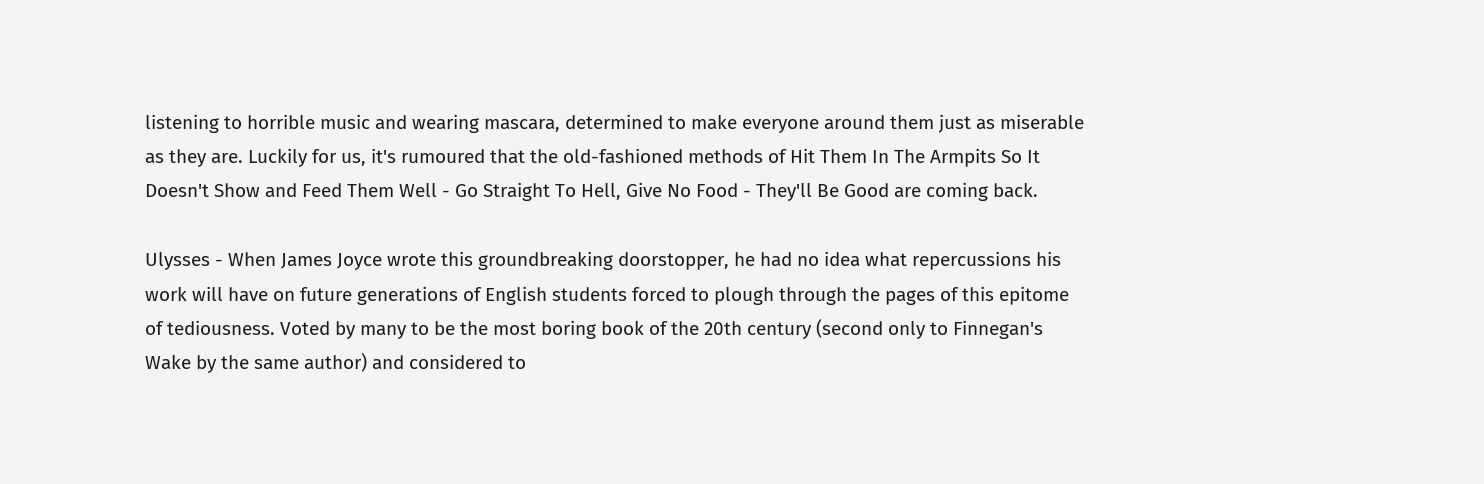listening to horrible music and wearing mascara, determined to make everyone around them just as miserable as they are. Luckily for us, it's rumoured that the old-fashioned methods of Hit Them In The Armpits So It Doesn't Show and Feed Them Well - Go Straight To Hell, Give No Food - They'll Be Good are coming back.

Ulysses - When James Joyce wrote this groundbreaking doorstopper, he had no idea what repercussions his work will have on future generations of English students forced to plough through the pages of this epitome of tediousness. Voted by many to be the most boring book of the 20th century (second only to Finnegan's Wake by the same author) and considered to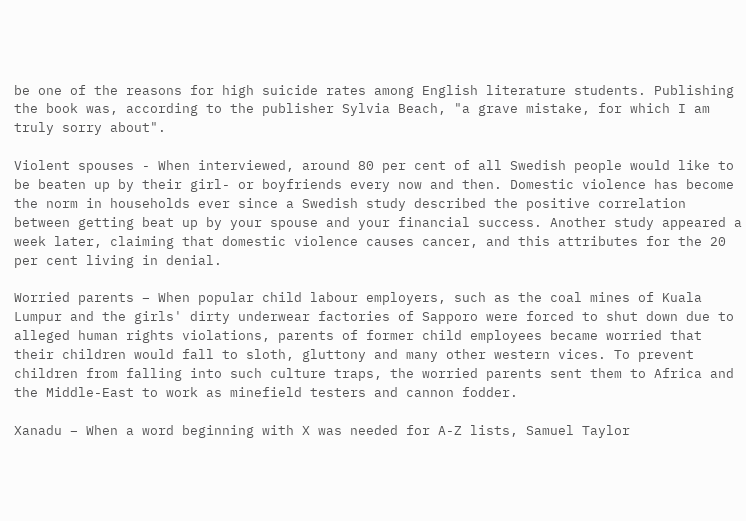be one of the reasons for high suicide rates among English literature students. Publishing the book was, according to the publisher Sylvia Beach, "a grave mistake, for which I am truly sorry about".

Violent spouses - When interviewed, around 80 per cent of all Swedish people would like to be beaten up by their girl- or boyfriends every now and then. Domestic violence has become the norm in households ever since a Swedish study described the positive correlation between getting beat up by your spouse and your financial success. Another study appeared a week later, claiming that domestic violence causes cancer, and this attributes for the 20 per cent living in denial.

Worried parents – When popular child labour employers, such as the coal mines of Kuala Lumpur and the girls' dirty underwear factories of Sapporo were forced to shut down due to alleged human rights violations, parents of former child employees became worried that their children would fall to sloth, gluttony and many other western vices. To prevent children from falling into such culture traps, the worried parents sent them to Africa and the Middle-East to work as minefield testers and cannon fodder.

Xanadu – When a word beginning with X was needed for A-Z lists, Samuel Taylor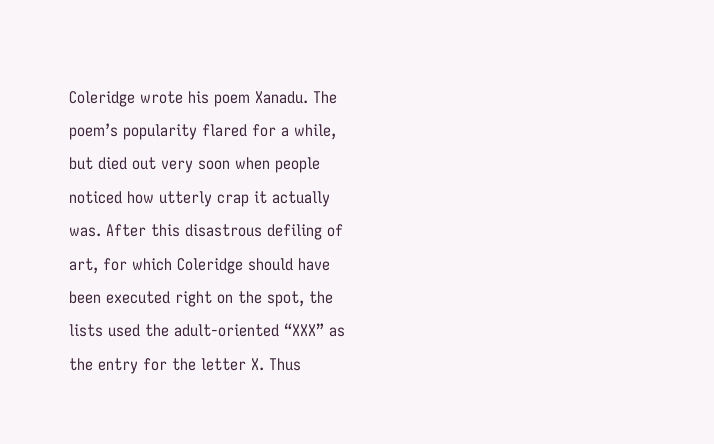Coleridge wrote his poem Xanadu. The poem’s popularity flared for a while, but died out very soon when people noticed how utterly crap it actually was. After this disastrous defiling of art, for which Coleridge should have been executed right on the spot, the lists used the adult-oriented “XXX” as the entry for the letter X. Thus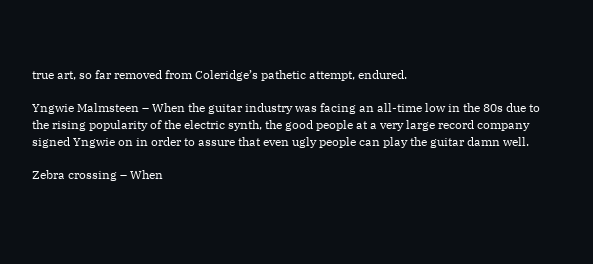true art, so far removed from Coleridge’s pathetic attempt, endured.

Yngwie Malmsteen – When the guitar industry was facing an all-time low in the 80s due to the rising popularity of the electric synth, the good people at a very large record company signed Yngwie on in order to assure that even ugly people can play the guitar damn well.

Zebra crossing – When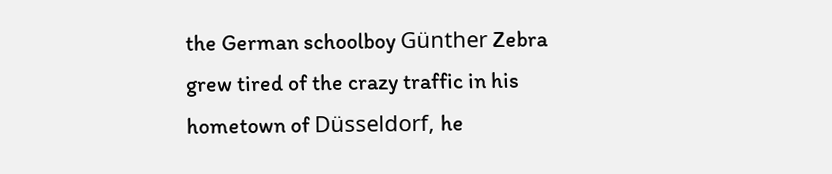the German schoolboy Günther Zebra grew tired of the crazy traffic in his hometown of Düsseldorf, he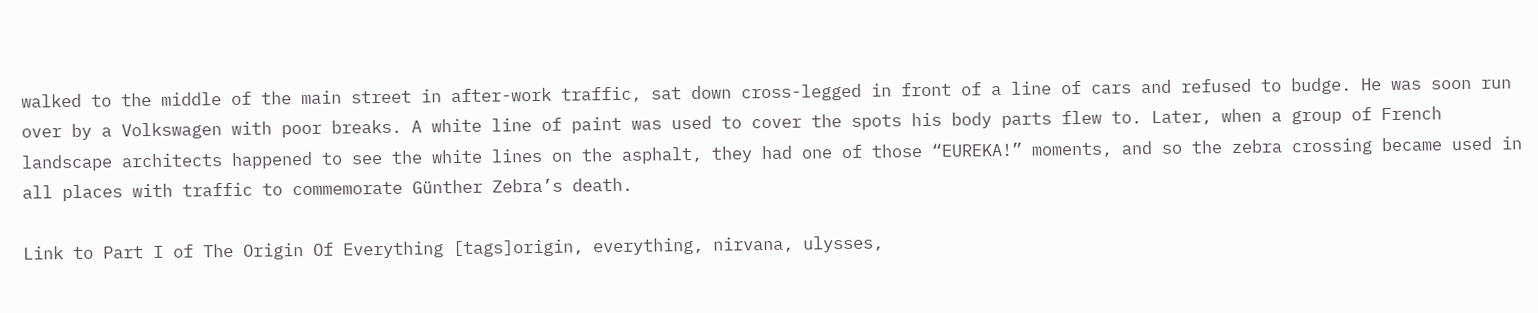walked to the middle of the main street in after-work traffic, sat down cross-legged in front of a line of cars and refused to budge. He was soon run over by a Volkswagen with poor breaks. A white line of paint was used to cover the spots his body parts flew to. Later, when a group of French landscape architects happened to see the white lines on the asphalt, they had one of those “EUREKA!” moments, and so the zebra crossing became used in all places with traffic to commemorate Günther Zebra’s death.

Link to Part I of The Origin Of Everything [tags]origin, everything, nirvana, ulysses,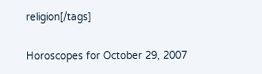religion[/tags]

Horoscopes for October 29, 2007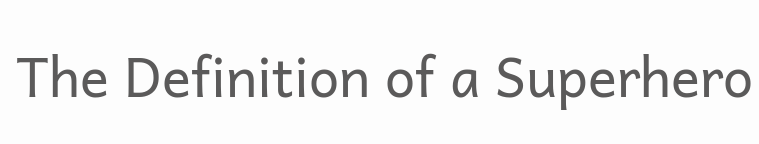The Definition of a Superhero